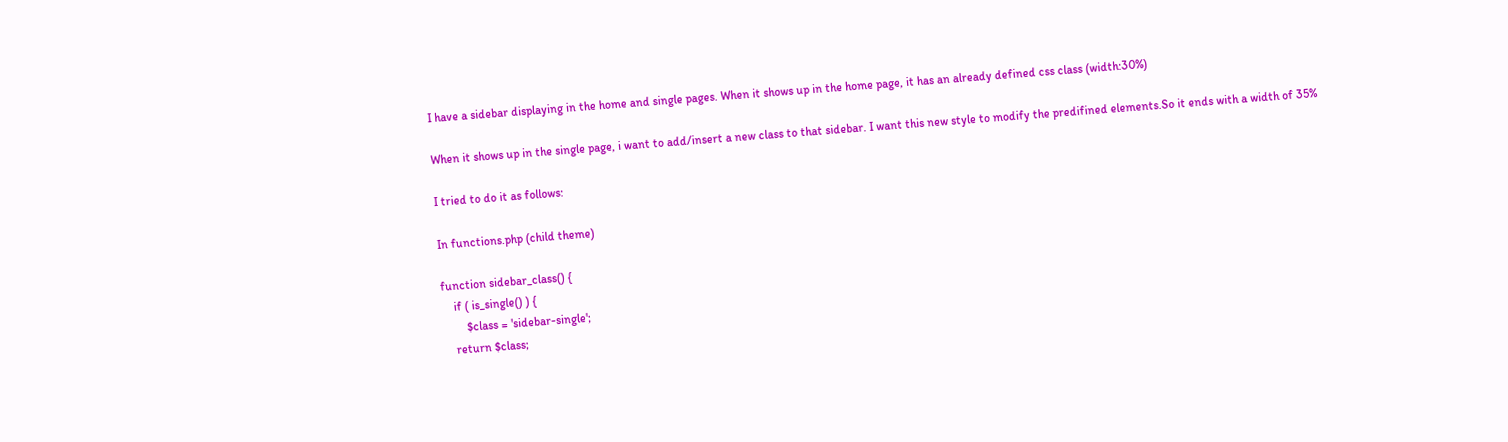I have a sidebar displaying in the home and single pages. When it shows up in the home page, it has an already defined css class (width:30%)

When it shows up in the single page, i want to add/insert a new class to that sidebar. I want this new style to modify the predifined elements.So it ends with a width of 35%

I tried to do it as follows:

In functions.php (child theme)

function sidebar_class() {
    if ( is_single() ) {
        $class = 'sidebar-single';
    return $class;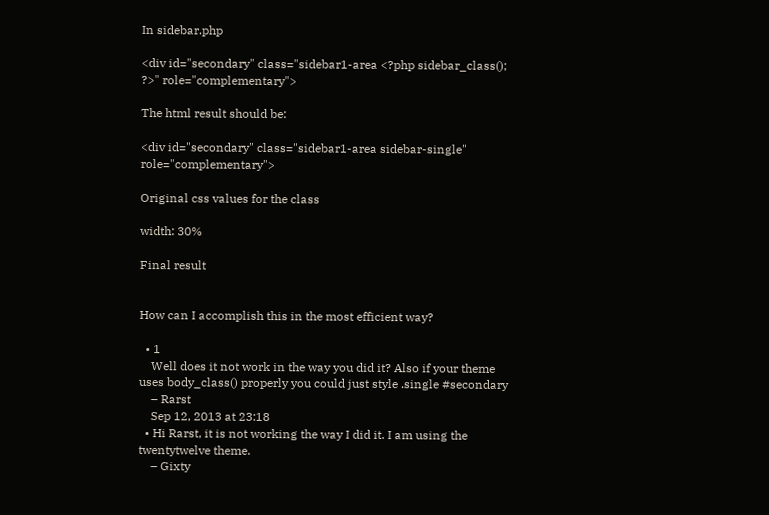In sidebar.php

<div id="secondary" class="sidebar1-area <?php sidebar_class(); ?>" role="complementary">

The html result should be:

<div id="secondary" class="sidebar1-area sidebar-single" role="complementary">

Original css values for the class

width: 30%

Final result


How can I accomplish this in the most efficient way?

  • 1
    Well does it not work in the way you did it? Also if your theme uses body_class() properly you could just style .single #secondary
    – Rarst
    Sep 12, 2013 at 23:18
  • Hi Rarst, it is not working the way I did it. I am using the twentytwelve theme.
    – Gixty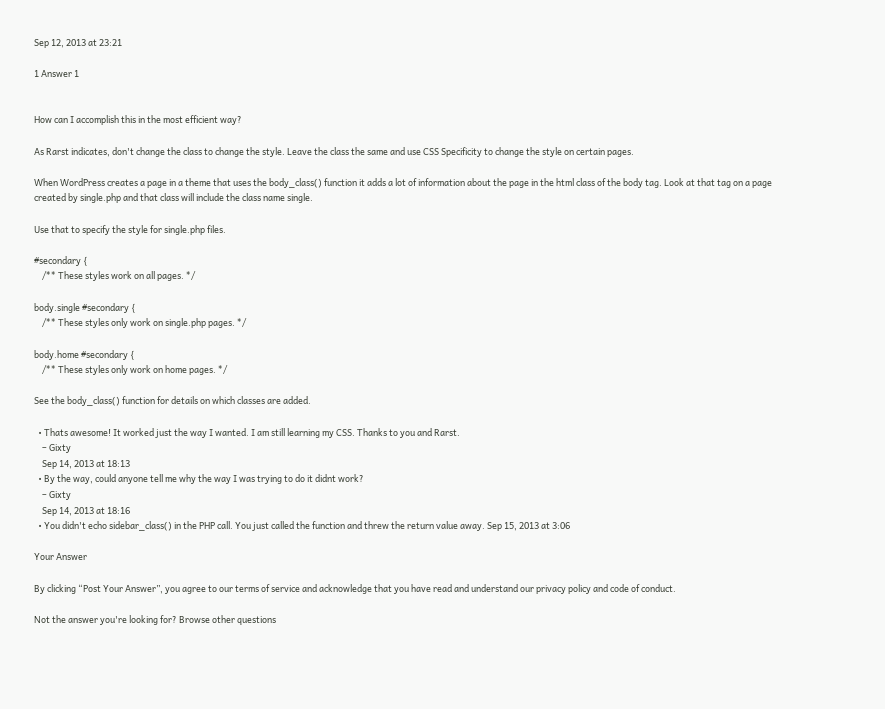Sep 12, 2013 at 23:21

1 Answer 1


How can I accomplish this in the most efficient way?

As Rarst indicates, don't change the class to change the style. Leave the class the same and use CSS Specificity to change the style on certain pages.

When WordPress creates a page in a theme that uses the body_class() function it adds a lot of information about the page in the html class of the body tag. Look at that tag on a page created by single.php and that class will include the class name single.

Use that to specify the style for single.php files.

#secondary {
    /** These styles work on all pages. */

body.single #secondary {
    /** These styles only work on single.php pages. */

body.home #secondary {
    /** These styles only work on home pages. */

See the body_class() function for details on which classes are added.

  • Thats awesome! It worked just the way I wanted. I am still learning my CSS. Thanks to you and Rarst.
    – Gixty
    Sep 14, 2013 at 18:13
  • By the way, could anyone tell me why the way I was trying to do it didnt work?
    – Gixty
    Sep 14, 2013 at 18:16
  • You didn't echo sidebar_class() in the PHP call. You just called the function and threw the return value away. Sep 15, 2013 at 3:06

Your Answer

By clicking “Post Your Answer”, you agree to our terms of service and acknowledge that you have read and understand our privacy policy and code of conduct.

Not the answer you're looking for? Browse other questions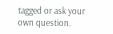tagged or ask your own question.